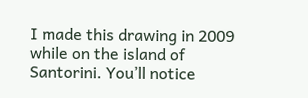I made this drawing in 2009 while on the island of Santorini. You’ll notice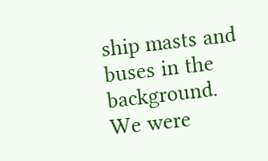ship masts and buses in the background. We were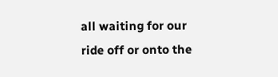all waiting for our ride off or onto the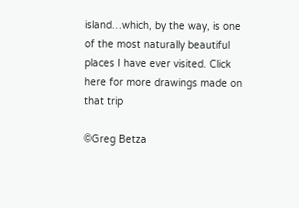island…which, by the way, is one of the most naturally beautiful places I have ever visited. Click here for more drawings made on that trip

©Greg Betza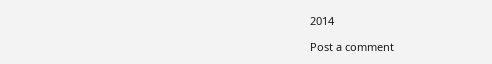2014

Post a comment